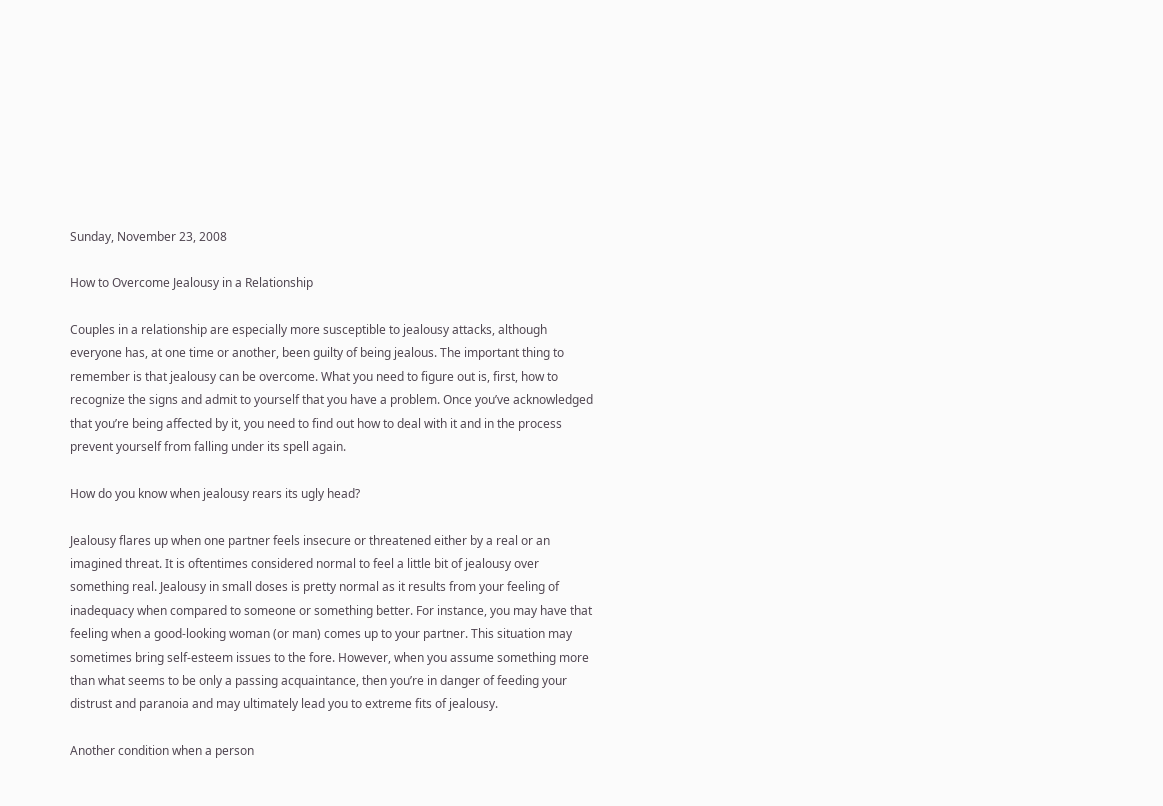Sunday, November 23, 2008

How to Overcome Jealousy in a Relationship

Couples in a relationship are especially more susceptible to jealousy attacks, although everyone has, at one time or another, been guilty of being jealous. The important thing to remember is that jealousy can be overcome. What you need to figure out is, first, how to recognize the signs and admit to yourself that you have a problem. Once you’ve acknowledged that you’re being affected by it, you need to find out how to deal with it and in the process prevent yourself from falling under its spell again.

How do you know when jealousy rears its ugly head?

Jealousy flares up when one partner feels insecure or threatened either by a real or an imagined threat. It is oftentimes considered normal to feel a little bit of jealousy over something real. Jealousy in small doses is pretty normal as it results from your feeling of inadequacy when compared to someone or something better. For instance, you may have that feeling when a good-looking woman (or man) comes up to your partner. This situation may sometimes bring self-esteem issues to the fore. However, when you assume something more than what seems to be only a passing acquaintance, then you’re in danger of feeding your distrust and paranoia and may ultimately lead you to extreme fits of jealousy.

Another condition when a person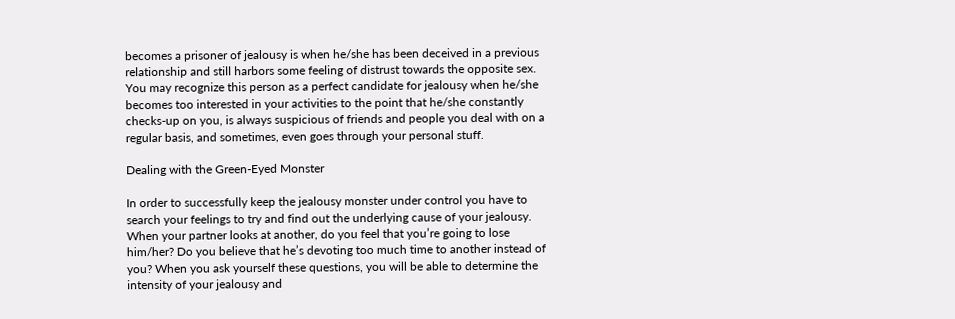becomes a prisoner of jealousy is when he/she has been deceived in a previous relationship and still harbors some feeling of distrust towards the opposite sex. You may recognize this person as a perfect candidate for jealousy when he/she becomes too interested in your activities to the point that he/she constantly checks-up on you, is always suspicious of friends and people you deal with on a regular basis, and sometimes, even goes through your personal stuff.

Dealing with the Green-Eyed Monster

In order to successfully keep the jealousy monster under control you have to search your feelings to try and find out the underlying cause of your jealousy. When your partner looks at another, do you feel that you’re going to lose him/her? Do you believe that he’s devoting too much time to another instead of you? When you ask yourself these questions, you will be able to determine the intensity of your jealousy and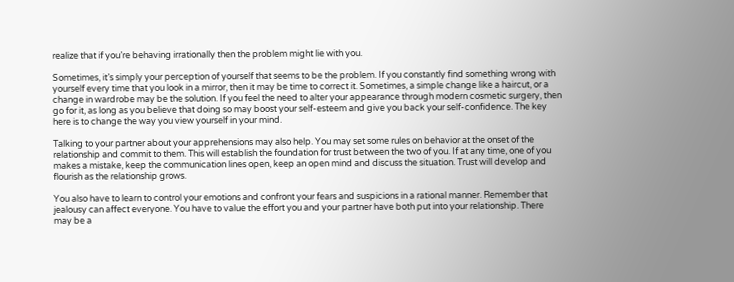realize that if you’re behaving irrationally then the problem might lie with you.

Sometimes, it’s simply your perception of yourself that seems to be the problem. If you constantly find something wrong with yourself every time that you look in a mirror, then it may be time to correct it. Sometimes, a simple change like a haircut, or a change in wardrobe may be the solution. If you feel the need to alter your appearance through modern cosmetic surgery, then go for it, as long as you believe that doing so may boost your self-esteem and give you back your self-confidence. The key here is to change the way you view yourself in your mind.

Talking to your partner about your apprehensions may also help. You may set some rules on behavior at the onset of the relationship and commit to them. This will establish the foundation for trust between the two of you. If at any time, one of you makes a mistake, keep the communication lines open, keep an open mind and discuss the situation. Trust will develop and flourish as the relationship grows.

You also have to learn to control your emotions and confront your fears and suspicions in a rational manner. Remember that jealousy can affect everyone. You have to value the effort you and your partner have both put into your relationship. There may be a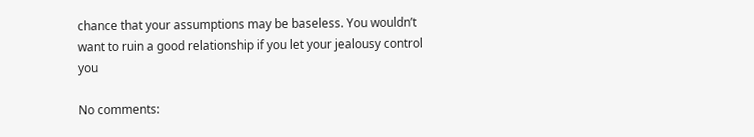chance that your assumptions may be baseless. You wouldn’t want to ruin a good relationship if you let your jealousy control you

No comments: